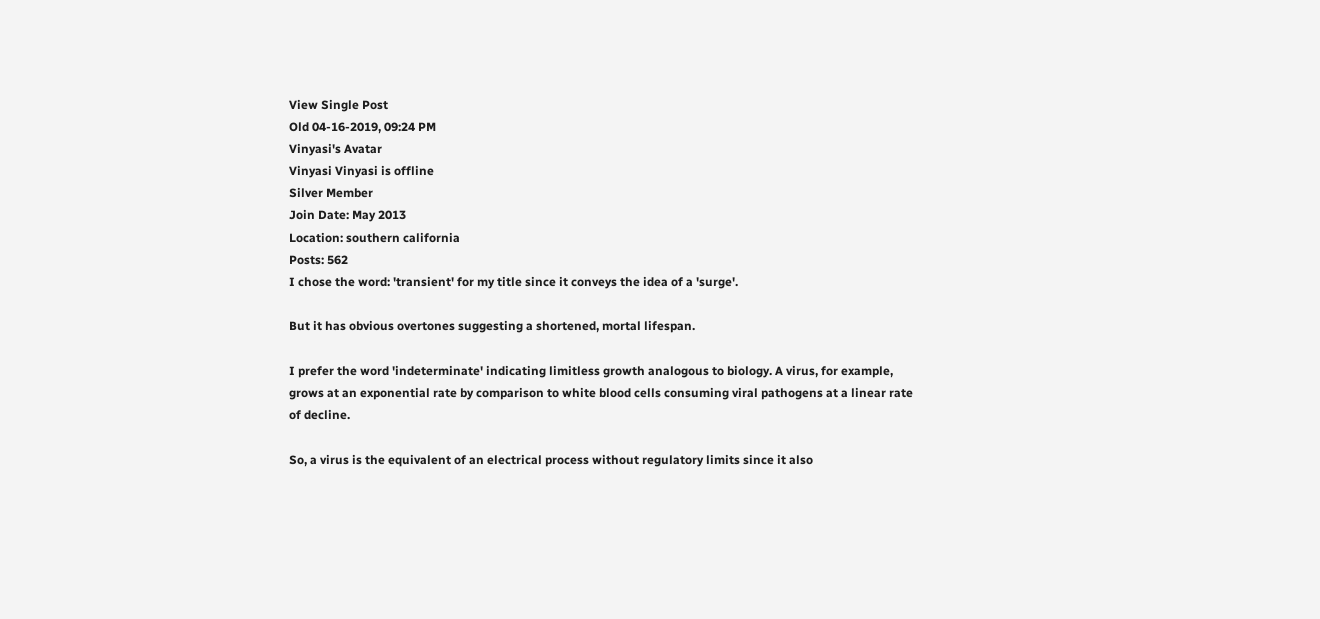View Single Post
Old 04-16-2019, 09:24 PM
Vinyasi's Avatar
Vinyasi Vinyasi is offline
Silver Member
Join Date: May 2013
Location: southern california
Posts: 562
I chose the word: 'transient' for my title since it conveys the idea of a 'surge'.

But it has obvious overtones suggesting a shortened, mortal lifespan.

I prefer the word 'indeterminate' indicating limitless growth analogous to biology. A virus, for example, grows at an exponential rate by comparison to white blood cells consuming viral pathogens at a linear rate of decline.

So, a virus is the equivalent of an electrical process without regulatory limits since it also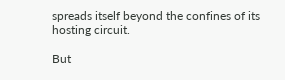spreads itself beyond the confines of its hosting circuit.

But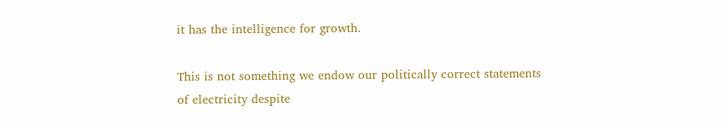it has the intelligence for growth.

This is not something we endow our politically correct statements of electricity despite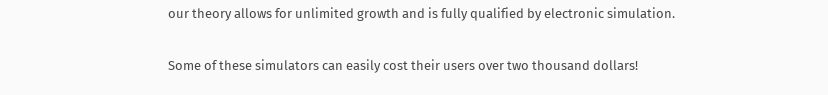our theory allows for unlimited growth and is fully qualified by electronic simulation.

Some of these simulators can easily cost their users over two thousand dollars!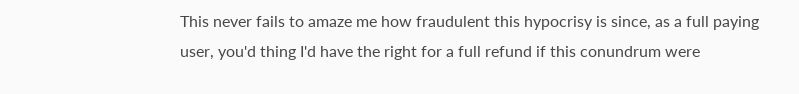This never fails to amaze me how fraudulent this hypocrisy is since, as a full paying user, you'd thing I'd have the right for a full refund if this conundrum were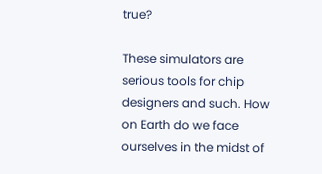true?

These simulators are serious tools for chip designers and such. How on Earth do we face ourselves in the midst of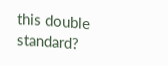this double standard?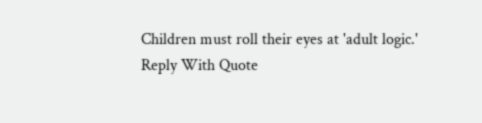Children must roll their eyes at 'adult logic.'
Reply With Quote